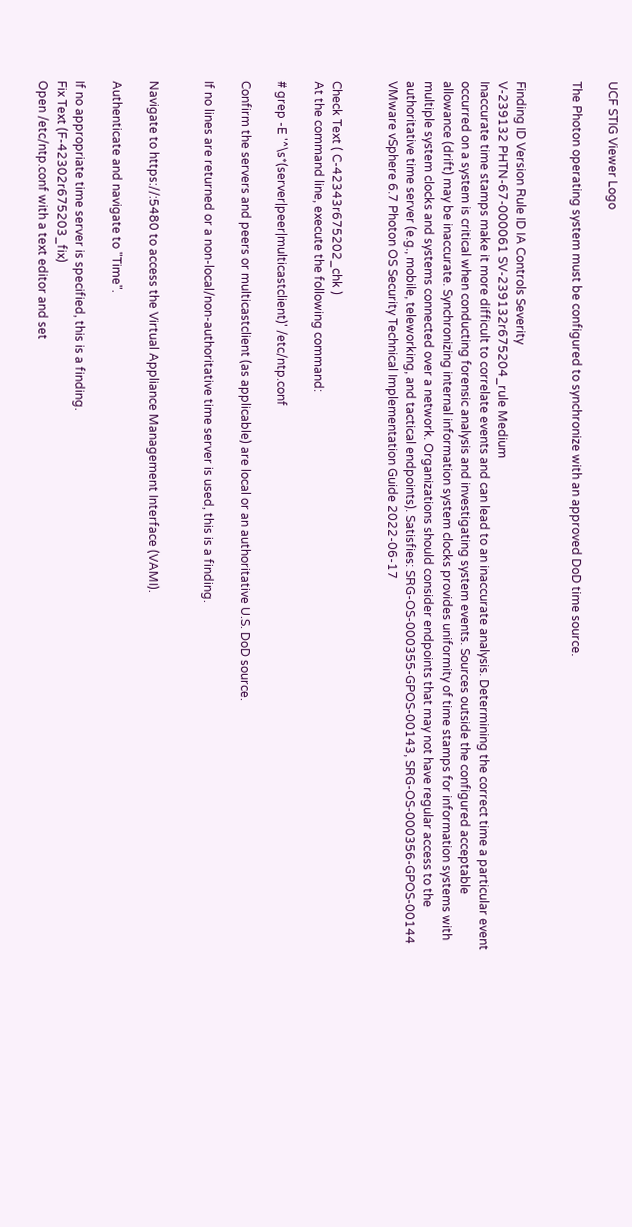UCF STIG Viewer Logo

The Photon operating system must be configured to synchronize with an approved DoD time source.


Finding ID Version Rule ID IA Controls Severity
V-239132 PHTN-67-000061 SV-239132r675204_rule Medium
Inaccurate time stamps make it more difficult to correlate events and can lead to an inaccurate analysis. Determining the correct time a particular event occurred on a system is critical when conducting forensic analysis and investigating system events. Sources outside the configured acceptable allowance (drift) may be inaccurate. Synchronizing internal information system clocks provides uniformity of time stamps for information systems with multiple system clocks and systems connected over a network. Organizations should consider endpoints that may not have regular access to the authoritative time server (e.g., mobile, teleworking, and tactical endpoints). Satisfies: SRG-OS-000355-GPOS-00143, SRG-OS-000356-GPOS-00144
VMware vSphere 6.7 Photon OS Security Technical Implementation Guide 2022-06-17


Check Text ( C-42343r675202_chk )
At the command line, execute the following command:

# grep -E '^\s*(server|peer|multicastclient)' /etc/ntp.conf

Confirm the servers and peers or multicastclient (as applicable) are local or an authoritative U.S. DoD source.

If no lines are returned or a non-local/non-authoritative time server is used, this is a finding.


Navigate to https://:5480 to access the Virtual Appliance Management Interface (VAMI).

Authenticate and navigate to "Time".

If no appropriate time server is specified, this is a finding.
Fix Text (F-42302r675203_fix)
Open /etc/ntp.conf with a text editor and set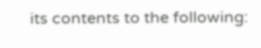its contents to the following: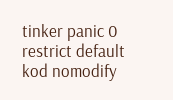tinker panic 0
restrict default kod nomodify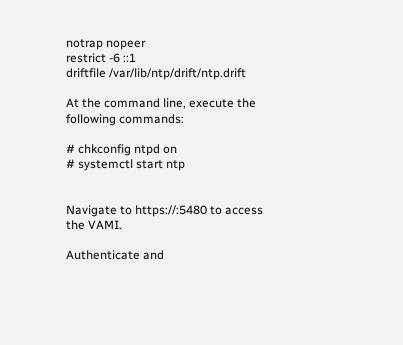notrap nopeer
restrict -6 ::1
driftfile /var/lib/ntp/drift/ntp.drift

At the command line, execute the following commands:

# chkconfig ntpd on
# systemctl start ntp


Navigate to https://:5480 to access the VAMI.

Authenticate and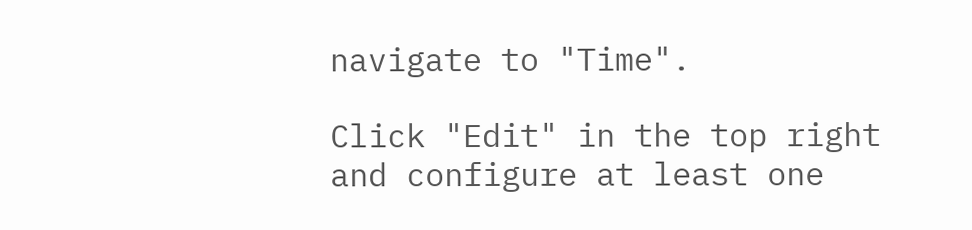navigate to "Time".

Click "Edit" in the top right and configure at least one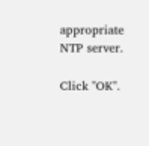appropriate NTP server.

Click "OK".